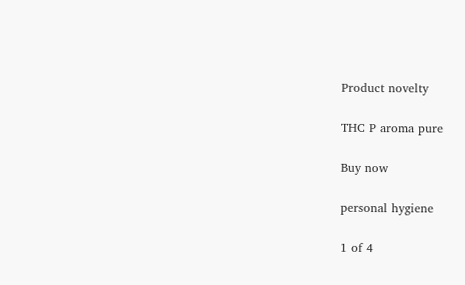Product novelty

THC P aroma pure

Buy now

personal hygiene

1 of 4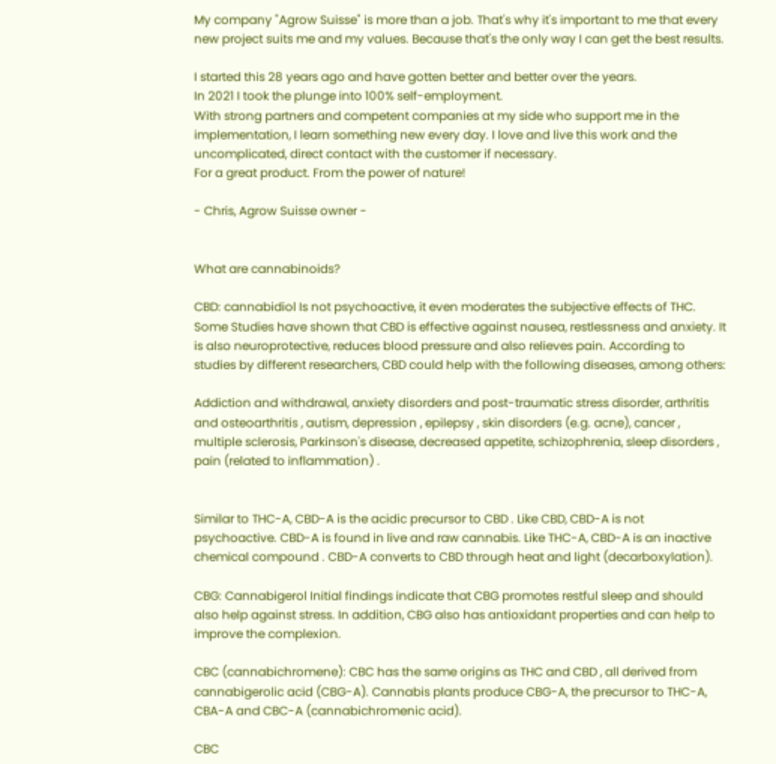My company "Agrow Suisse" is more than a job. That's why it's important to me that every new project suits me and my values. Because that's the only way I can get the best results.

I started this 28 years ago and have gotten better and better over the years.
In 2021 I took the plunge into 100% self-employment.
With strong partners and competent companies at my side who support me in the implementation, I learn something new every day. I love and live this work and the uncomplicated, direct contact with the customer if necessary.
For a great product. From the power of nature!

- Chris, Agrow Suisse owner -


What are cannabinoids?

CBD: cannabidiol Is not psychoactive, it even moderates the subjective effects of THC. Some Studies have shown that CBD is effective against nausea, restlessness and anxiety. It is also neuroprotective, reduces blood pressure and also relieves pain. According to studies by different researchers, CBD could help with the following diseases, among others:

Addiction and withdrawal, anxiety disorders and post-traumatic stress disorder, arthritis and osteoarthritis , autism, depression , epilepsy , skin disorders (e.g. acne), cancer , multiple sclerosis, Parkinson's disease, decreased appetite, schizophrenia, sleep disorders , pain (related to inflammation) .


Similar to THC-A, CBD-A is the acidic precursor to CBD . Like CBD, CBD-A is not psychoactive. CBD-A is found in live and raw cannabis. Like THC-A, CBD-A is an inactive chemical compound . CBD-A converts to CBD through heat and light (decarboxylation).

CBG: Cannabigerol Initial findings indicate that CBG promotes restful sleep and should also help against stress. In addition, CBG also has antioxidant properties and can help to improve the complexion.

CBC (cannabichromene): CBC has the same origins as THC and CBD , all derived from cannabigerolic acid (CBG-A). Cannabis plants produce CBG-A, the precursor to THC-A, CBA-A and CBC-A (cannabichromenic acid).

CBC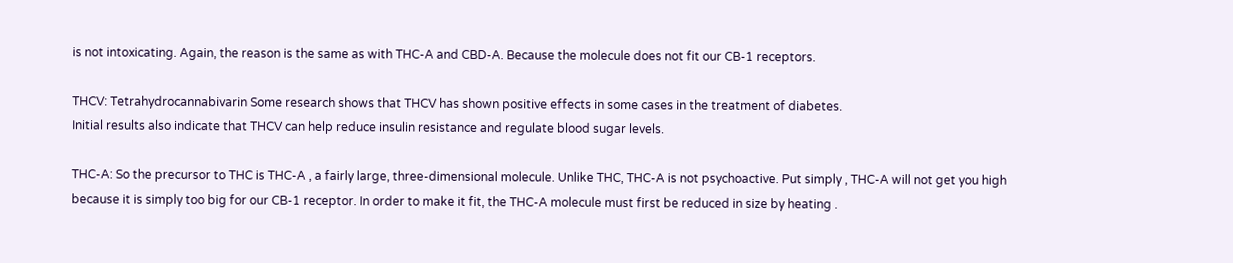is not intoxicating. Again, the reason is the same as with THC-A and CBD-A. Because the molecule does not fit our CB-1 receptors.

THCV: Tetrahydrocannabivarin Some research shows that THCV has shown positive effects in some cases in the treatment of diabetes.
Initial results also indicate that THCV can help reduce insulin resistance and regulate blood sugar levels.

THC-A: So the precursor to THC is THC-A , a fairly large, three-dimensional molecule. Unlike THC, THC-A is not psychoactive. Put simply , THC-A will not get you high because it is simply too big for our CB-1 receptor. In order to make it fit, the THC-A molecule must first be reduced in size by heating .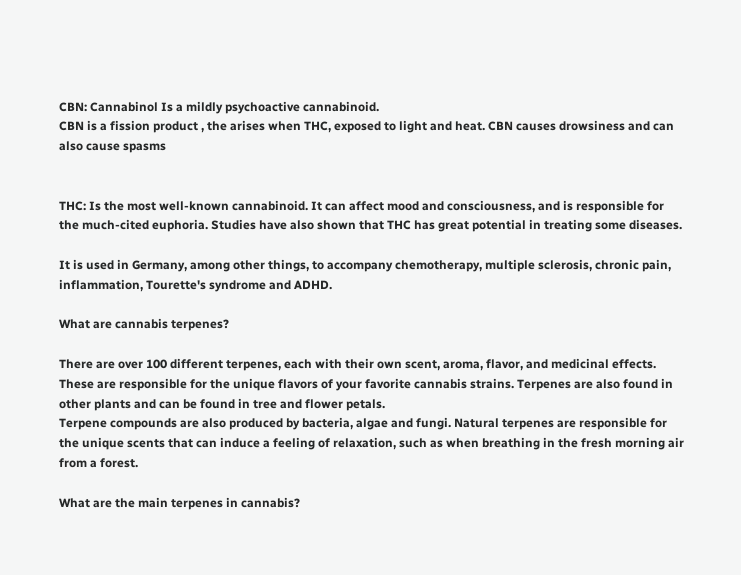CBN: Cannabinol Is a mildly psychoactive cannabinoid.
CBN is a fission product , the arises when THC, exposed to light and heat. CBN causes drowsiness and can also cause spasms


THC: Is the most well-known cannabinoid. It can affect mood and consciousness, and is responsible for the much-cited euphoria. Studies have also shown that THC has great potential in treating some diseases.

It is used in Germany, among other things, to accompany chemotherapy, multiple sclerosis, chronic pain, inflammation, Tourette's syndrome and ADHD.

What are cannabis terpenes?

There are over 100 different terpenes, each with their own scent, aroma, flavor, and medicinal effects. These are responsible for the unique flavors of your favorite cannabis strains. Terpenes are also found in other plants and can be found in tree and flower petals.
Terpene compounds are also produced by bacteria, algae and fungi. Natural terpenes are responsible for the unique scents that can induce a feeling of relaxation, such as when breathing in the fresh morning air from a forest.

What are the main terpenes in cannabis?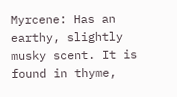Myrcene: Has an earthy, slightly musky scent. It is found in thyme,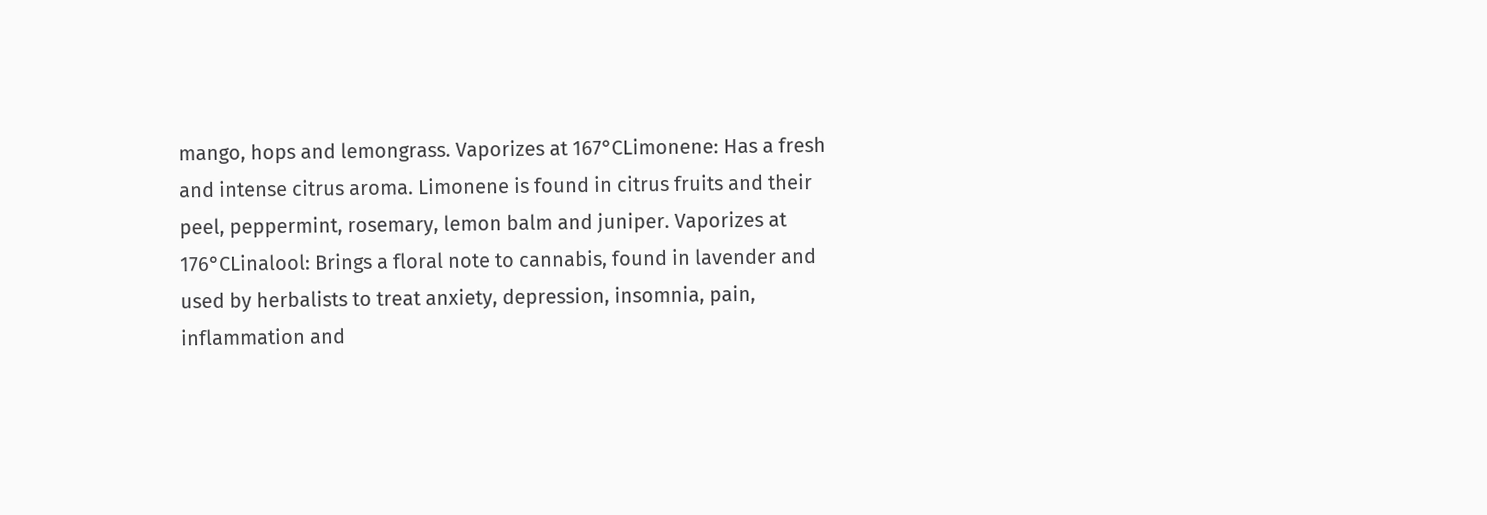mango, hops and lemongrass. Vaporizes at 167°CLimonene: Has a fresh and intense citrus aroma. Limonene is found in citrus fruits and their peel, peppermint, rosemary, lemon balm and juniper. Vaporizes at 176°CLinalool: Brings a floral note to cannabis, found in lavender and used by herbalists to treat anxiety, depression, insomnia, pain, inflammation and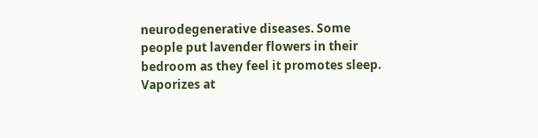neurodegenerative diseases. Some people put lavender flowers in their bedroom as they feel it promotes sleep. Vaporizes at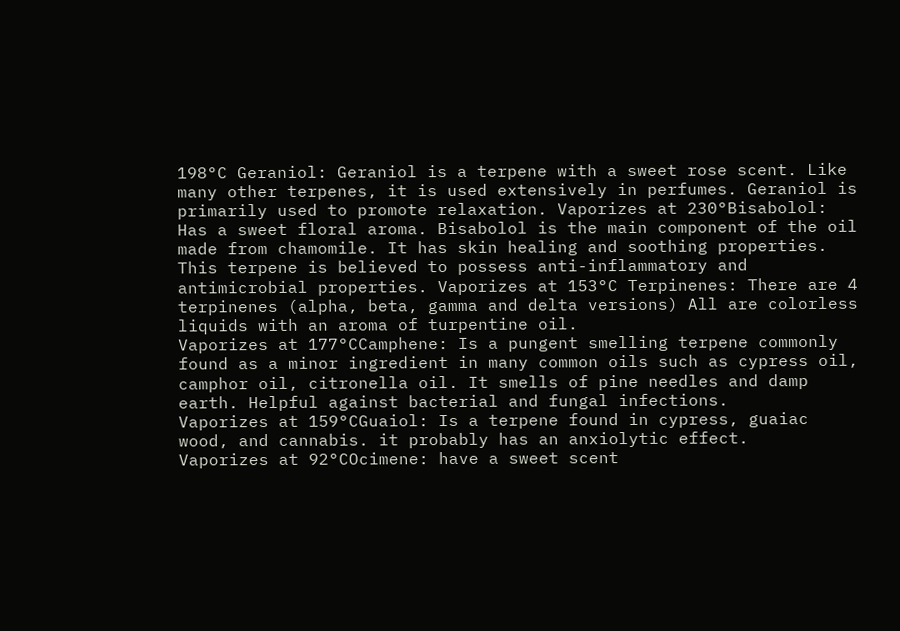198°C Geraniol: Geraniol is a terpene with a sweet rose scent. Like many other terpenes, it is used extensively in perfumes. Geraniol is primarily used to promote relaxation. Vaporizes at 230°Bisabolol: Has a sweet floral aroma. Bisabolol is the main component of the oil made from chamomile. It has skin healing and soothing properties. This terpene is believed to possess anti-inflammatory and antimicrobial properties. Vaporizes at 153°C Terpinenes: There are 4 terpinenes (alpha, beta, gamma and delta versions) All are colorless liquids with an aroma of turpentine oil.
Vaporizes at 177°CCamphene: Is a pungent smelling terpene commonly found as a minor ingredient in many common oils such as cypress oil, camphor oil, citronella oil. It smells of pine needles and damp earth. Helpful against bacterial and fungal infections.
Vaporizes at 159°CGuaiol: Is a terpene found in cypress, guaiac wood, and cannabis. it probably has an anxiolytic effect.
Vaporizes at 92°COcimene: have a sweet scent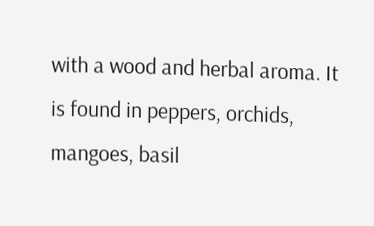with a wood and herbal aroma. It is found in peppers, orchids, mangoes, basil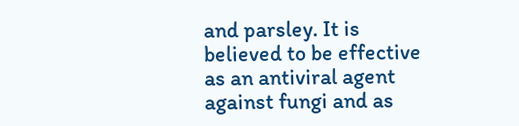and parsley. It is believed to be effective as an antiviral agent against fungi and as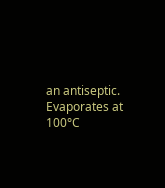an antiseptic.
Evaporates at 100°C